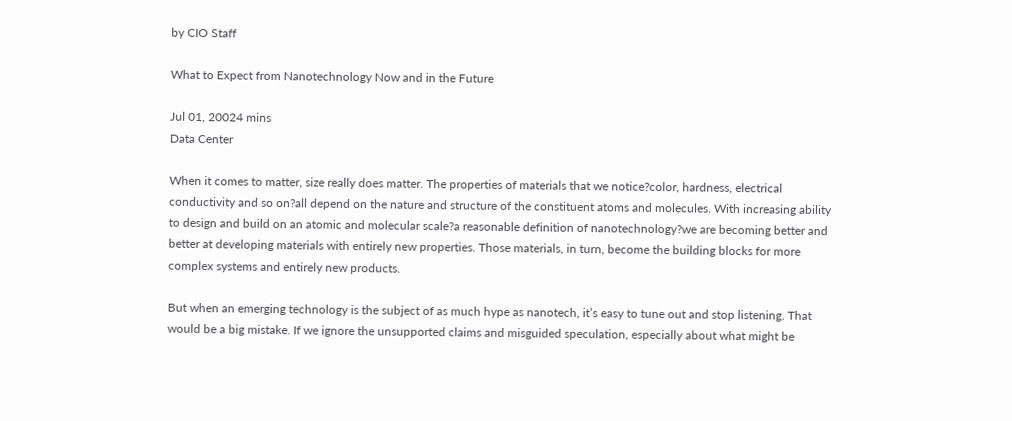by CIO Staff

What to Expect from Nanotechnology Now and in the Future

Jul 01, 20024 mins
Data Center

When it comes to matter, size really does matter. The properties of materials that we notice?color, hardness, electrical conductivity and so on?all depend on the nature and structure of the constituent atoms and molecules. With increasing ability to design and build on an atomic and molecular scale?a reasonable definition of nanotechnology?we are becoming better and better at developing materials with entirely new properties. Those materials, in turn, become the building blocks for more complex systems and entirely new products.

But when an emerging technology is the subject of as much hype as nanotech, it’s easy to tune out and stop listening. That would be a big mistake. If we ignore the unsupported claims and misguided speculation, especially about what might be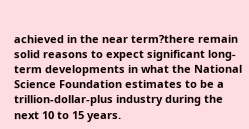achieved in the near term?there remain solid reasons to expect significant long-term developments in what the National Science Foundation estimates to be a trillion-dollar-plus industry during the next 10 to 15 years.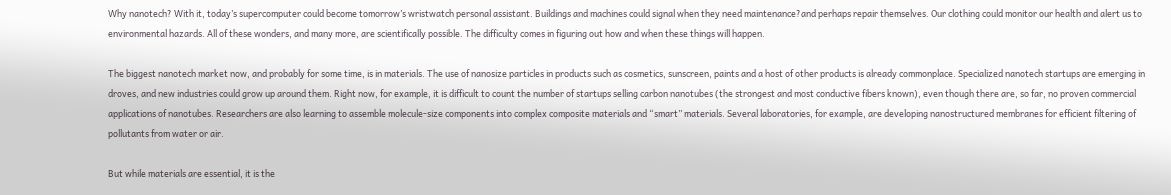Why nanotech? With it, today’s supercomputer could become tomorrow’s wristwatch personal assistant. Buildings and machines could signal when they need maintenance?and perhaps repair themselves. Our clothing could monitor our health and alert us to environmental hazards. All of these wonders, and many more, are scientifically possible. The difficulty comes in figuring out how and when these things will happen.

The biggest nanotech market now, and probably for some time, is in materials. The use of nanosize particles in products such as cosmetics, sunscreen, paints and a host of other products is already commonplace. Specialized nanotech startups are emerging in droves, and new industries could grow up around them. Right now, for example, it is difficult to count the number of startups selling carbon nanotubes (the strongest and most conductive fibers known), even though there are, so far, no proven commercial applications of nanotubes. Researchers are also learning to assemble molecule-size components into complex composite materials and “smart” materials. Several laboratories, for example, are developing nanostructured membranes for efficient filtering of pollutants from water or air.

But while materials are essential, it is the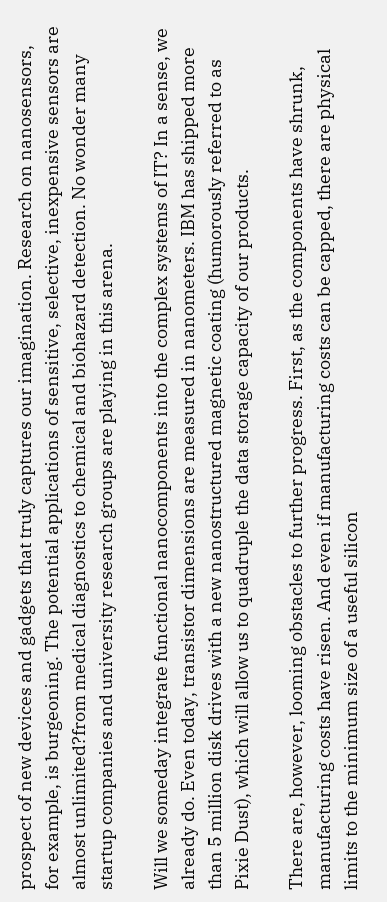prospect of new devices and gadgets that truly captures our imagination. Research on nanosensors, for example, is burgeoning. The potential applications of sensitive, selective, inexpensive sensors are almost unlimited?from medical diagnostics to chemical and biohazard detection. No wonder many startup companies and university research groups are playing in this arena.

Will we someday integrate functional nanocomponents into the complex systems of IT? In a sense, we already do. Even today, transistor dimensions are measured in nanometers. IBM has shipped more than 5 million disk drives with a new nanostructured magnetic coating (humorously referred to as Pixie Dust), which will allow us to quadruple the data storage capacity of our products.

There are, however, looming obstacles to further progress. First, as the components have shrunk, manufacturing costs have risen. And even if manufacturing costs can be capped, there are physical limits to the minimum size of a useful silicon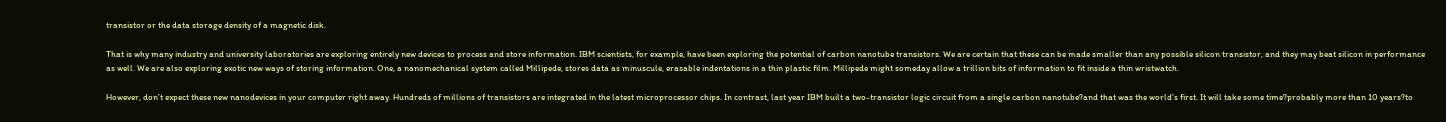transistor or the data storage density of a magnetic disk.

That is why many industry and university laboratories are exploring entirely new devices to process and store information. IBM scientists, for example, have been exploring the potential of carbon nanotube transistors. We are certain that these can be made smaller than any possible silicon transistor, and they may beat silicon in performance as well. We are also exploring exotic new ways of storing information. One, a nanomechanical system called Millipede, stores data as minuscule, erasable indentations in a thin plastic film. Millipede might someday allow a trillion bits of information to fit inside a thin wristwatch.

However, don’t expect these new nanodevices in your computer right away. Hundreds of millions of transistors are integrated in the latest microprocessor chips. In contrast, last year IBM built a two-transistor logic circuit from a single carbon nanotube?and that was the world’s first. It will take some time?probably more than 10 years?to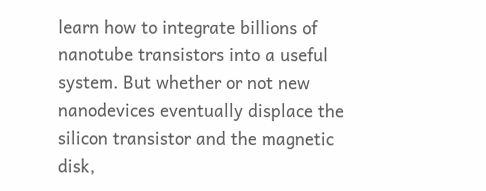learn how to integrate billions of nanotube transistors into a useful system. But whether or not new nanodevices eventually displace the silicon transistor and the magnetic disk,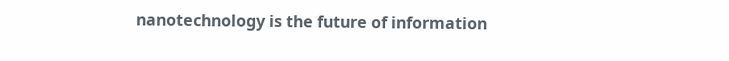nanotechnology is the future of information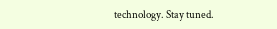technology. Stay tuned.